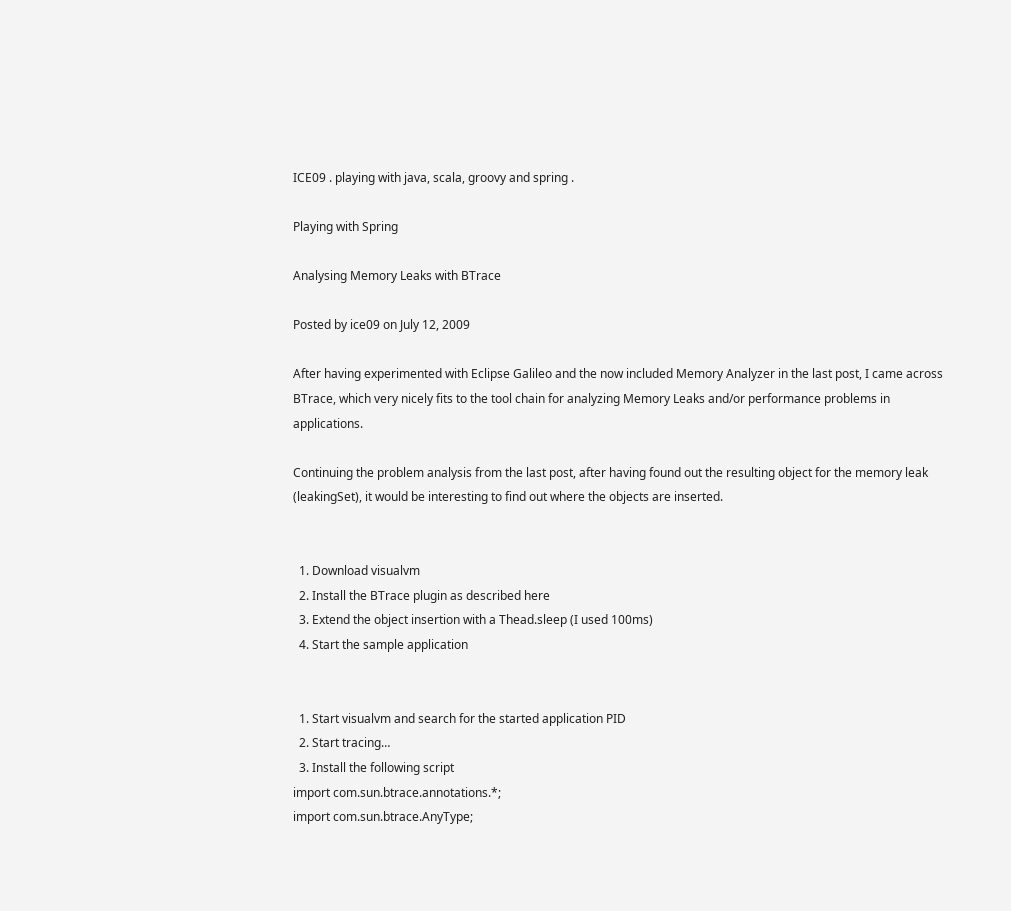ICE09 . playing with java, scala, groovy and spring .

Playing with Spring

Analysing Memory Leaks with BTrace

Posted by ice09 on July 12, 2009

After having experimented with Eclipse Galileo and the now included Memory Analyzer in the last post, I came across BTrace, which very nicely fits to the tool chain for analyzing Memory Leaks and/or performance problems in applications.

Continuing the problem analysis from the last post, after having found out the resulting object for the memory leak (leakingSet), it would be interesting to find out where the objects are inserted.


  1. Download visualvm
  2. Install the BTrace plugin as described here
  3. Extend the object insertion with a Thead.sleep (I used 100ms)
  4. Start the sample application


  1. Start visualvm and search for the started application PID
  2. Start tracing…
  3. Install the following script
import com.sun.btrace.annotations.*;
import com.sun.btrace.AnyType;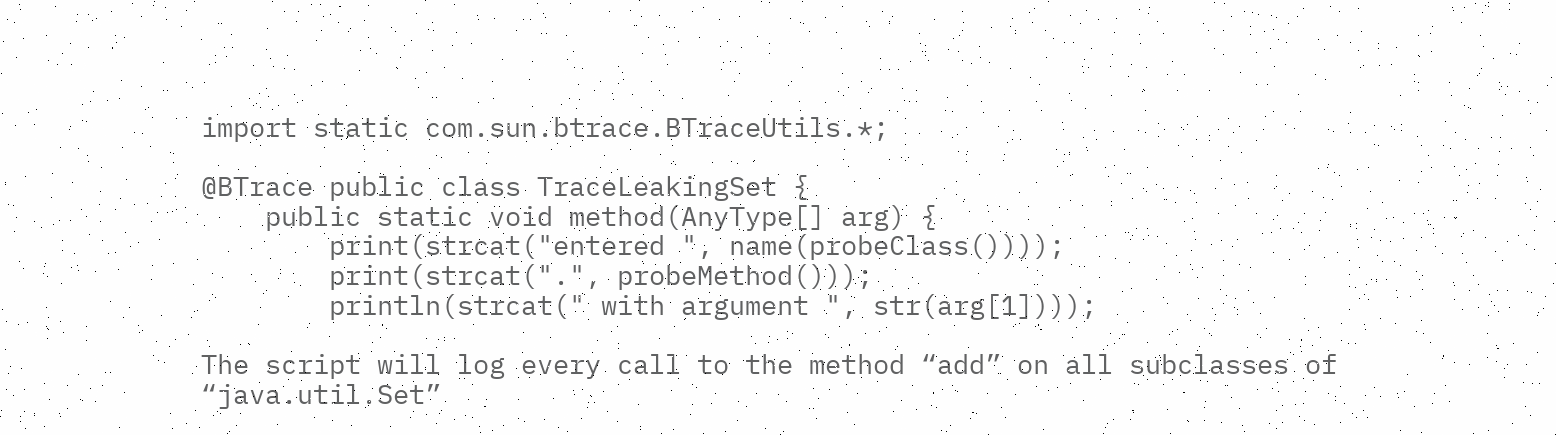import static com.sun.btrace.BTraceUtils.*;

@BTrace public class TraceLeakingSet {
    public static void method(AnyType[] arg) {
        print(strcat("entered ", name(probeClass())));
        print(strcat(".", probeMethod()));
        println(strcat(" with argument ", str(arg[1])));

The script will log every call to the method “add” on all subclasses of “java.util.Set”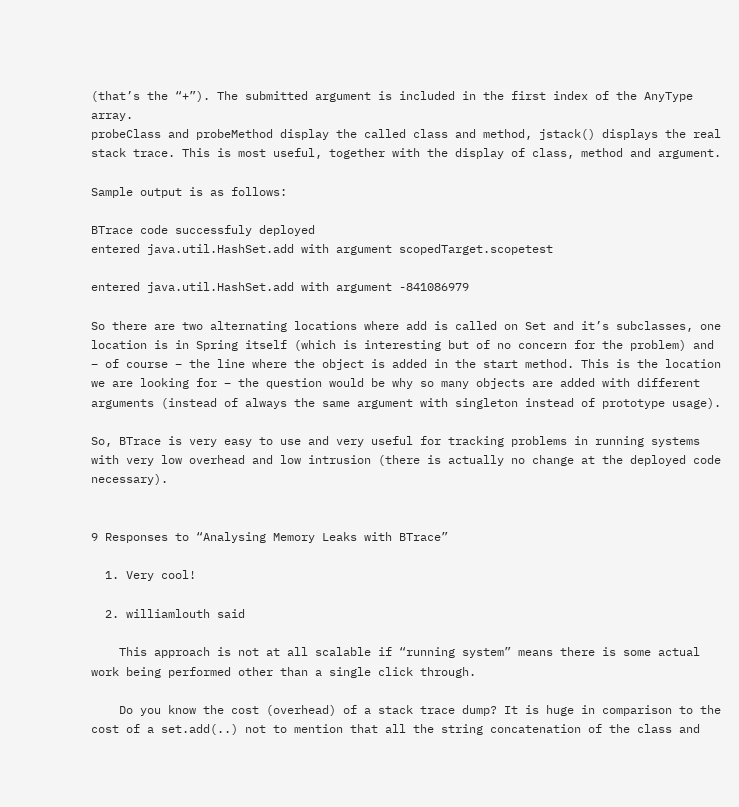(that’s the “+”). The submitted argument is included in the first index of the AnyType array.
probeClass and probeMethod display the called class and method, jstack() displays the real stack trace. This is most useful, together with the display of class, method and argument.

Sample output is as follows:

BTrace code successfuly deployed
entered java.util.HashSet.add with argument scopedTarget.scopetest

entered java.util.HashSet.add with argument -841086979

So there are two alternating locations where add is called on Set and it’s subclasses, one location is in Spring itself (which is interesting but of no concern for the problem) and – of course – the line where the object is added in the start method. This is the location we are looking for – the question would be why so many objects are added with different arguments (instead of always the same argument with singleton instead of prototype usage).

So, BTrace is very easy to use and very useful for tracking problems in running systems with very low overhead and low intrusion (there is actually no change at the deployed code necessary).


9 Responses to “Analysing Memory Leaks with BTrace”

  1. Very cool!

  2. williamlouth said

    This approach is not at all scalable if “running system” means there is some actual work being performed other than a single click through.

    Do you know the cost (overhead) of a stack trace dump? It is huge in comparison to the cost of a set.add(..) not to mention that all the string concatenation of the class and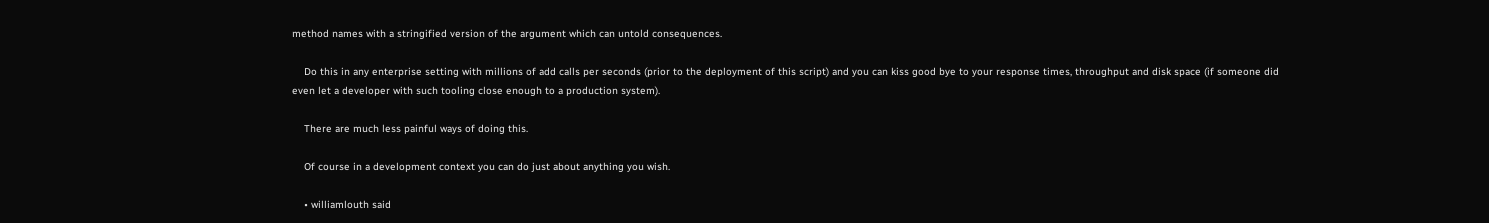method names with a stringified version of the argument which can untold consequences.

    Do this in any enterprise setting with millions of add calls per seconds (prior to the deployment of this script) and you can kiss good bye to your response times, throughput and disk space (if someone did even let a developer with such tooling close enough to a production system).

    There are much less painful ways of doing this.

    Of course in a development context you can do just about anything you wish.

    • williamlouth said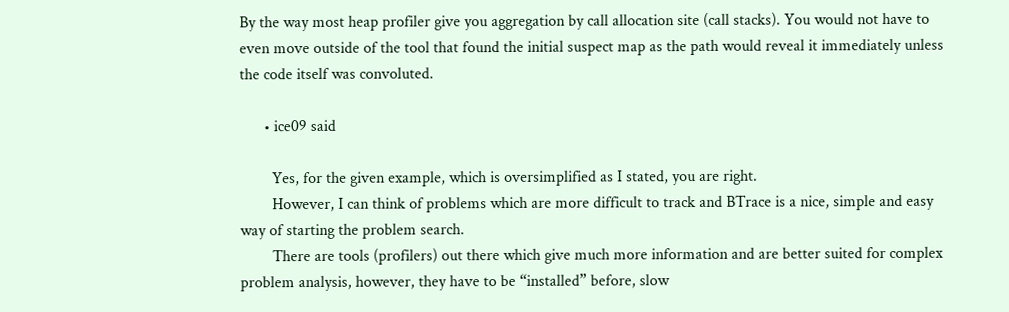By the way most heap profiler give you aggregation by call allocation site (call stacks). You would not have to even move outside of the tool that found the initial suspect map as the path would reveal it immediately unless the code itself was convoluted.

      • ice09 said

        Yes, for the given example, which is oversimplified as I stated, you are right.
        However, I can think of problems which are more difficult to track and BTrace is a nice, simple and easy way of starting the problem search.
        There are tools (profilers) out there which give much more information and are better suited for complex problem analysis, however, they have to be “installed” before, slow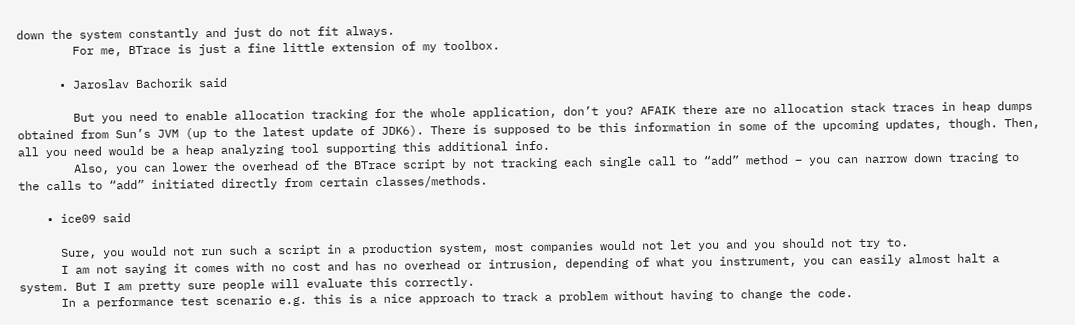down the system constantly and just do not fit always.
        For me, BTrace is just a fine little extension of my toolbox.

      • Jaroslav Bachorik said

        But you need to enable allocation tracking for the whole application, don’t you? AFAIK there are no allocation stack traces in heap dumps obtained from Sun’s JVM (up to the latest update of JDK6). There is supposed to be this information in some of the upcoming updates, though. Then, all you need would be a heap analyzing tool supporting this additional info.
        Also, you can lower the overhead of the BTrace script by not tracking each single call to “add” method – you can narrow down tracing to the calls to “add” initiated directly from certain classes/methods.

    • ice09 said

      Sure, you would not run such a script in a production system, most companies would not let you and you should not try to.
      I am not saying it comes with no cost and has no overhead or intrusion, depending of what you instrument, you can easily almost halt a system. But I am pretty sure people will evaluate this correctly.
      In a performance test scenario e.g. this is a nice approach to track a problem without having to change the code.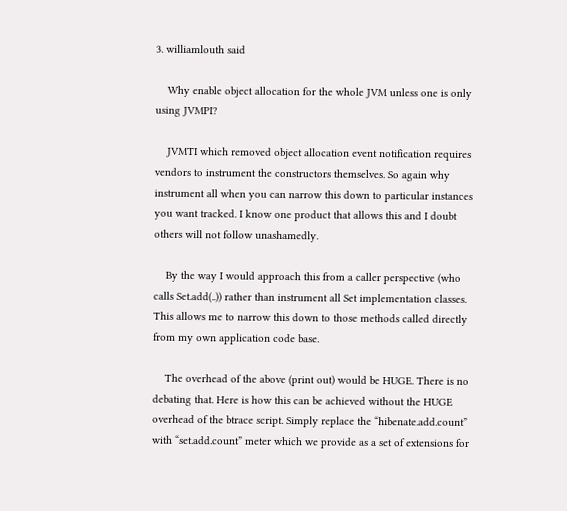3. williamlouth said

    Why enable object allocation for the whole JVM unless one is only using JVMPI?

    JVMTI which removed object allocation event notification requires vendors to instrument the constructors themselves. So again why instrument all when you can narrow this down to particular instances you want tracked. I know one product that allows this and I doubt others will not follow unashamedly.

    By the way I would approach this from a caller perspective (who calls Set.add(..)) rather than instrument all Set implementation classes. This allows me to narrow this down to those methods called directly from my own application code base.

    The overhead of the above (print out) would be HUGE. There is no debating that. Here is how this can be achieved without the HUGE overhead of the btrace script. Simply replace the “hibenate.add.count” with “set.add.count” meter which we provide as a set of extensions for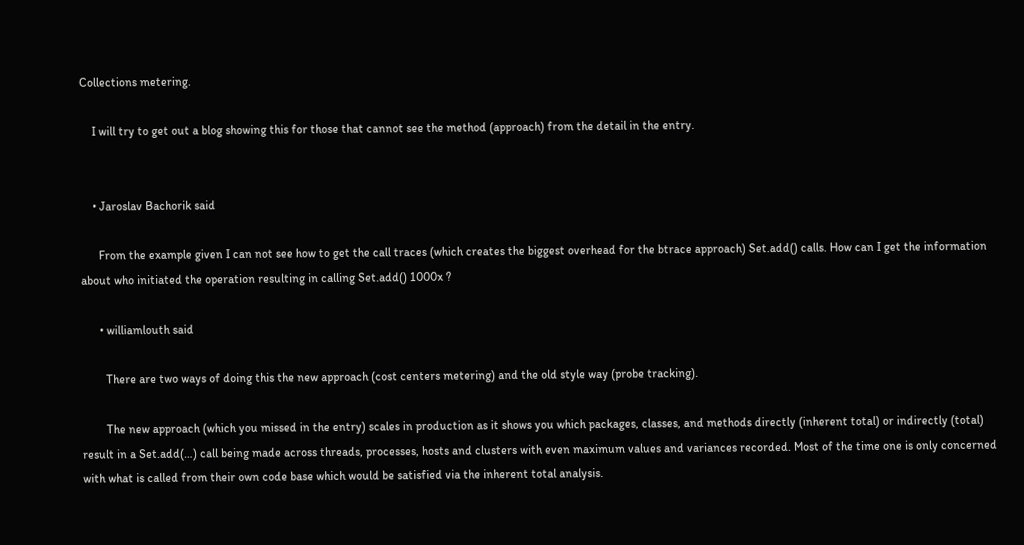Collections metering.

    I will try to get out a blog showing this for those that cannot see the method (approach) from the detail in the entry.


    • Jaroslav Bachorik said

      From the example given I can not see how to get the call traces (which creates the biggest overhead for the btrace approach) Set.add() calls. How can I get the information about who initiated the operation resulting in calling Set.add() 1000x ?

      • williamlouth said

        There are two ways of doing this the new approach (cost centers metering) and the old style way (probe tracking).

        The new approach (which you missed in the entry) scales in production as it shows you which packages, classes, and methods directly (inherent total) or indirectly (total) result in a Set.add(…) call being made across threads, processes, hosts and clusters with even maximum values and variances recorded. Most of the time one is only concerned with what is called from their own code base which would be satisfied via the inherent total analysis.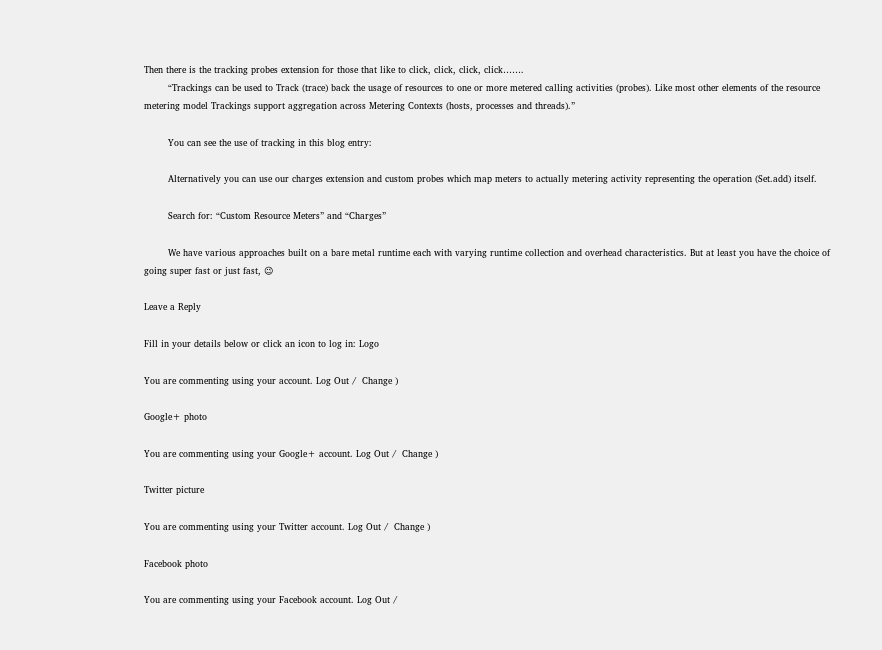Then there is the tracking probes extension for those that like to click, click, click, click…….
        “Trackings can be used to Track (trace) back the usage of resources to one or more metered calling activities (probes). Like most other elements of the resource metering model Trackings support aggregation across Metering Contexts (hosts, processes and threads).”

        You can see the use of tracking in this blog entry:

        Alternatively you can use our charges extension and custom probes which map meters to actually metering activity representing the operation (Set.add) itself.

        Search for: “Custom Resource Meters” and “Charges”

        We have various approaches built on a bare metal runtime each with varying runtime collection and overhead characteristics. But at least you have the choice of going super fast or just fast, 😉

Leave a Reply

Fill in your details below or click an icon to log in: Logo

You are commenting using your account. Log Out /  Change )

Google+ photo

You are commenting using your Google+ account. Log Out /  Change )

Twitter picture

You are commenting using your Twitter account. Log Out /  Change )

Facebook photo

You are commenting using your Facebook account. Log Out /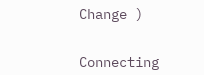Change )


Connecting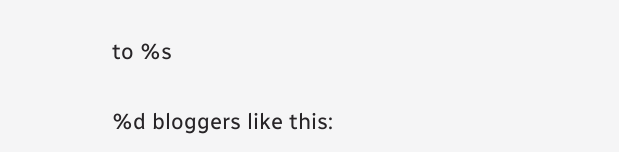to %s

%d bloggers like this: